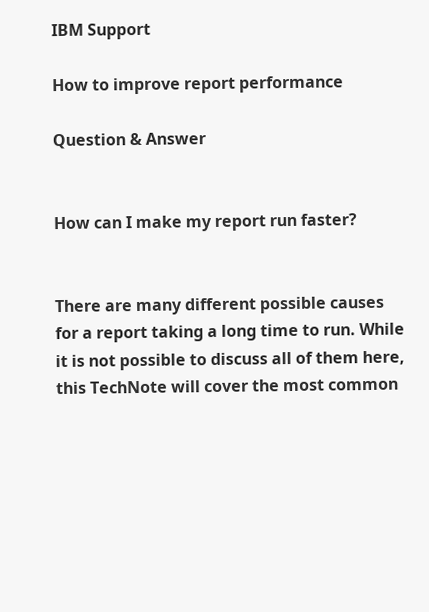IBM Support

How to improve report performance

Question & Answer


How can I make my report run faster?


There are many different possible causes for a report taking a long time to run. While it is not possible to discuss all of them here, this TechNote will cover the most common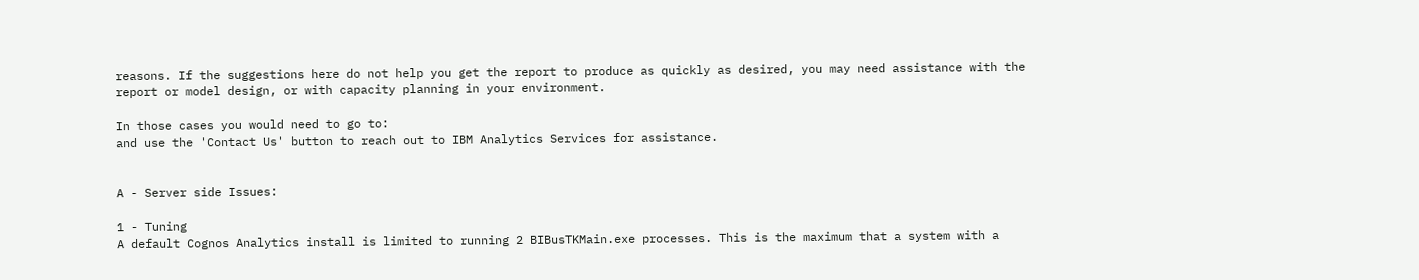reasons. If the suggestions here do not help you get the report to produce as quickly as desired, you may need assistance with the report or model design, or with capacity planning in your environment.

In those cases you would need to go to:
and use the 'Contact Us' button to reach out to IBM Analytics Services for assistance.


A - Server side Issues:

1 - Tuning
A default Cognos Analytics install is limited to running 2 BIBusTKMain.exe processes. This is the maximum that a system with a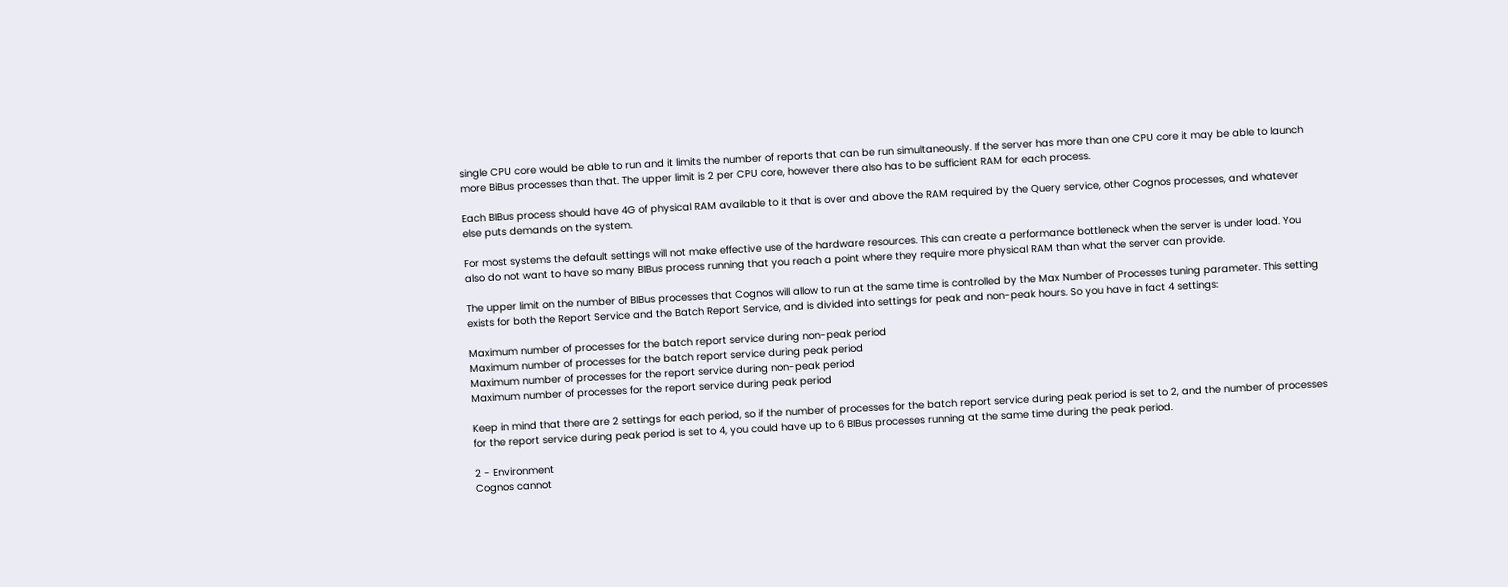single CPU core would be able to run and it limits the number of reports that can be run simultaneously. If the server has more than one CPU core it may be able to launch more BiBus processes than that. The upper limit is 2 per CPU core, however there also has to be sufficient RAM for each process.

Each BIBus process should have 4G of physical RAM available to it that is over and above the RAM required by the Query service, other Cognos processes, and whatever else puts demands on the system.

For most systems the default settings will not make effective use of the hardware resources. This can create a performance bottleneck when the server is under load. You also do not want to have so many BIBus process running that you reach a point where they require more physical RAM than what the server can provide.

The upper limit on the number of BIBus processes that Cognos will allow to run at the same time is controlled by the Max Number of Processes tuning parameter. This setting exists for both the Report Service and the Batch Report Service, and is divided into settings for peak and non-peak hours. So you have in fact 4 settings:

Maximum number of processes for the batch report service during non-peak period
Maximum number of processes for the batch report service during peak period
Maximum number of processes for the report service during non-peak period
Maximum number of processes for the report service during peak period

Keep in mind that there are 2 settings for each period, so if the number of processes for the batch report service during peak period is set to 2, and the number of processes for the report service during peak period is set to 4, you could have up to 6 BIBus processes running at the same time during the peak period.

2 - Environment
Cognos cannot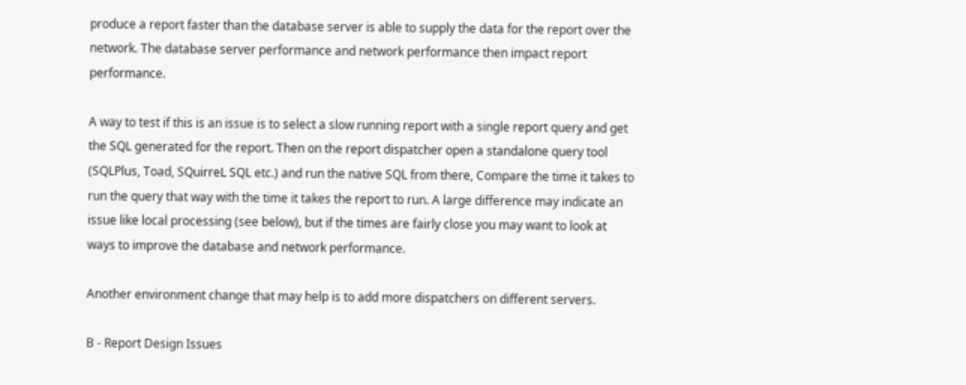produce a report faster than the database server is able to supply the data for the report over the network. The database server performance and network performance then impact report performance.

A way to test if this is an issue is to select a slow running report with a single report query and get the SQL generated for the report. Then on the report dispatcher open a standalone query tool (SQLPlus, Toad, SQuirreL SQL etc.) and run the native SQL from there, Compare the time it takes to run the query that way with the time it takes the report to run. A large difference may indicate an issue like local processing (see below), but if the times are fairly close you may want to look at ways to improve the database and network performance.

Another environment change that may help is to add more dispatchers on different servers.

B - Report Design Issues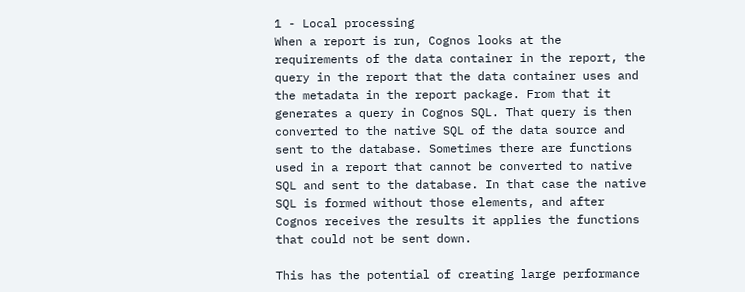1 - Local processing
When a report is run, Cognos looks at the requirements of the data container in the report, the query in the report that the data container uses and the metadata in the report package. From that it generates a query in Cognos SQL. That query is then converted to the native SQL of the data source and sent to the database. Sometimes there are functions used in a report that cannot be converted to native SQL and sent to the database. In that case the native SQL is formed without those elements, and after Cognos receives the results it applies the functions that could not be sent down.

This has the potential of creating large performance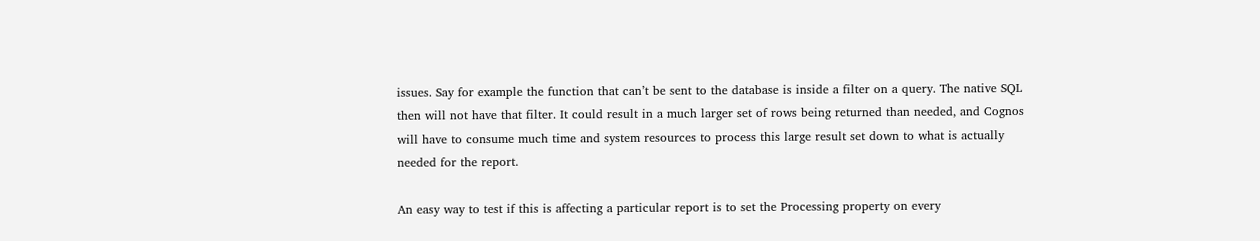issues. Say for example the function that can’t be sent to the database is inside a filter on a query. The native SQL then will not have that filter. It could result in a much larger set of rows being returned than needed, and Cognos will have to consume much time and system resources to process this large result set down to what is actually needed for the report.

An easy way to test if this is affecting a particular report is to set the Processing property on every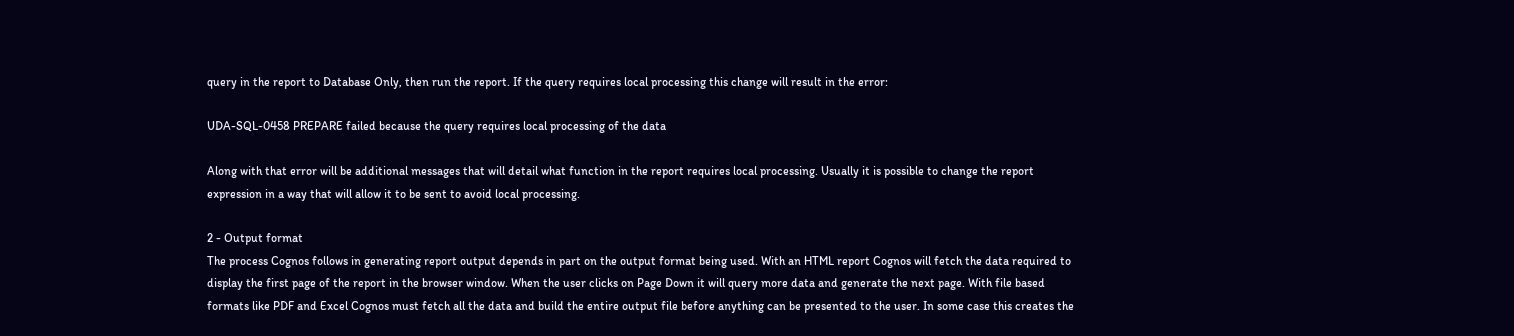query in the report to Database Only, then run the report. If the query requires local processing this change will result in the error:

UDA-SQL-0458 PREPARE failed because the query requires local processing of the data

Along with that error will be additional messages that will detail what function in the report requires local processing. Usually it is possible to change the report expression in a way that will allow it to be sent to avoid local processing.

2 - Output format
The process Cognos follows in generating report output depends in part on the output format being used. With an HTML report Cognos will fetch the data required to display the first page of the report in the browser window. When the user clicks on Page Down it will query more data and generate the next page. With file based formats like PDF and Excel Cognos must fetch all the data and build the entire output file before anything can be presented to the user. In some case this creates the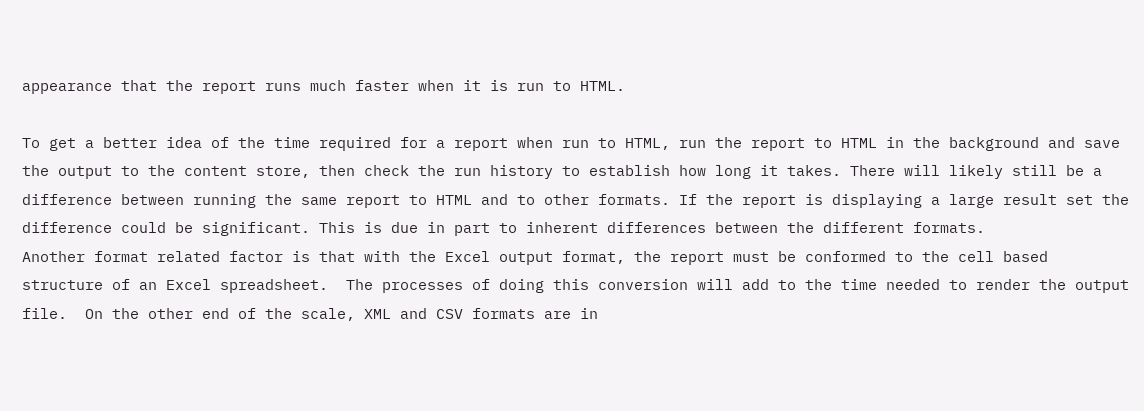appearance that the report runs much faster when it is run to HTML.

To get a better idea of the time required for a report when run to HTML, run the report to HTML in the background and save the output to the content store, then check the run history to establish how long it takes. There will likely still be a difference between running the same report to HTML and to other formats. If the report is displaying a large result set the difference could be significant. This is due in part to inherent differences between the different formats.
Another format related factor is that with the Excel output format, the report must be conformed to the cell based structure of an Excel spreadsheet.  The processes of doing this conversion will add to the time needed to render the output file.  On the other end of the scale, XML and CSV formats are in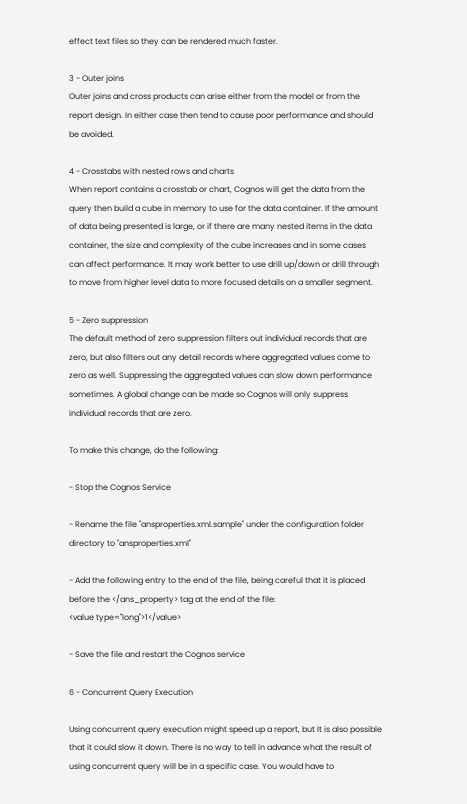effect text files so they can be rendered much faster.

3 - Outer joins
Outer joins and cross products can arise either from the model or from the report design. In either case then tend to cause poor performance and should be avoided.

4 - Crosstabs with nested rows and charts
When report contains a crosstab or chart, Cognos will get the data from the query then build a cube in memory to use for the data container. If the amount of data being presented is large, or if there are many nested items in the data container, the size and complexity of the cube increases and in some cases can affect performance. It may work better to use drill up/down or drill through to move from higher level data to more focused details on a smaller segment.

5 - Zero suppression
The default method of zero suppression filters out individual records that are zero, but also filters out any detail records where aggregated values come to zero as well. Suppressing the aggregated values can slow down performance sometimes. A global change can be made so Cognos will only suppress individual records that are zero.

To make this change, do the following:

- Stop the Cognos Service

- Rename the file "ansproperties.xml.sample" under the configuration folder directory to "ansproperties.xml"

- Add the following entry to the end of the file, being careful that it is placed before the </ans_property> tag at the end of the file:
<value type="long">1</value>

- Save the file and restart the Cognos service

6 - Concurrent Query Execution

Using concurrent query execution might speed up a report, but It is also possible that it could slow it down. There is no way to tell in advance what the result of using concurrent query will be in a specific case. You would have to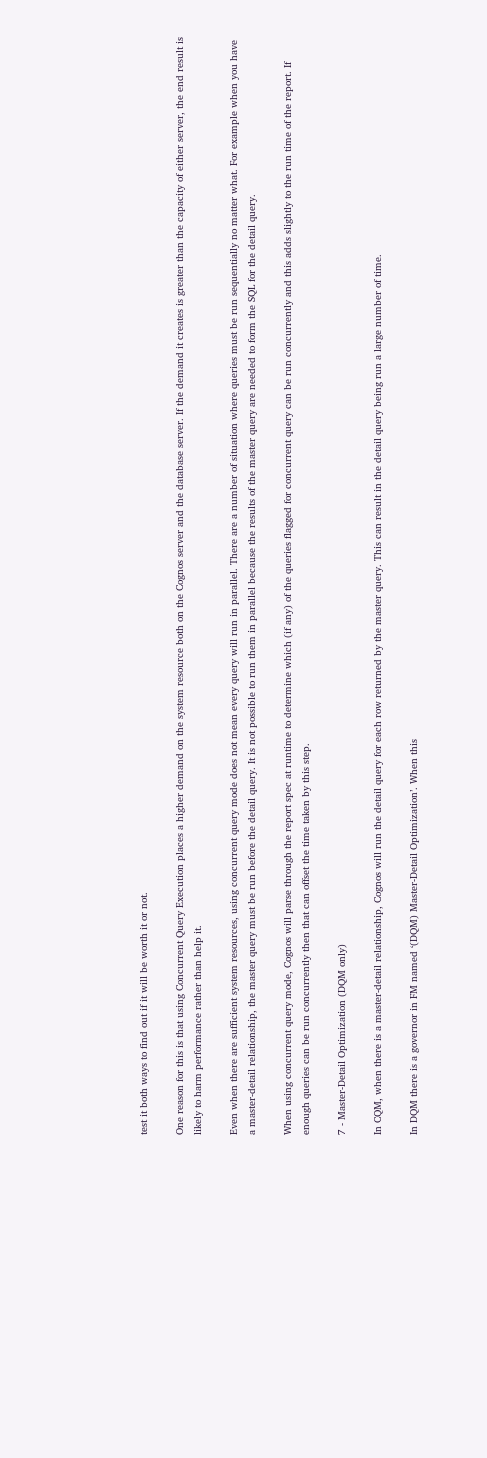test it both ways to find out if it will be worth it or not.

One reason for this is that using Concurrent Query Execution places a higher demand on the system resource both on the Cognos server and the database server. If the demand it creates is greater than the capacity of either server, the end result is likely to harm performance rather than help it.

Even when there are sufficient system resources, using concurrent query mode does not mean every query will run in parallel. There are a number of situation where queries must be run sequentially no matter what. For example when you have a master-detail relationship, the master query must be run before the detail query. It is not possible to run them in parallel because the results of the master query are needed to form the SQL for the detail query.

When using concurrent query mode, Cognos will parse through the report spec at runtime to determine which (if any) of the queries flagged for concurrent query can be run concurrently and this adds slightly to the run time of the report. If enough queries can be run concurrently then that can offset the time taken by this step.

7 - Master-Detail Optimization (DQM only)

In CQM, when there is a master-detail relationship, Cognos will run the detail query for each row returned by the master query. This can result in the detail query being run a large number of time.

In DQM there is a governor in FM named ‘(DQM) Master-Detail Optimization’. When this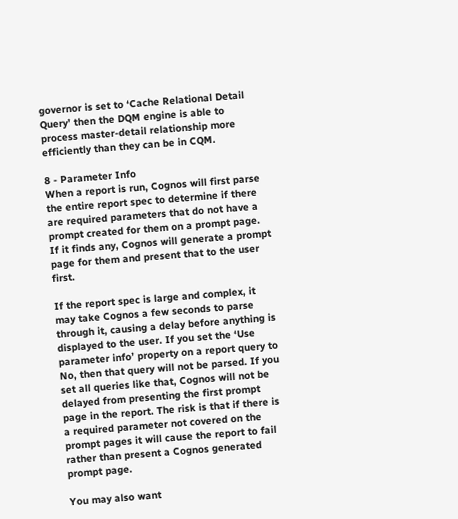governor is set to ‘Cache Relational Detail Query’ then the DQM engine is able to process master-detail relationship more efficiently than they can be in CQM.

8 - Parameter Info
When a report is run, Cognos will first parse the entire report spec to determine if there are required parameters that do not have a prompt created for them on a prompt page. If it finds any, Cognos will generate a prompt page for them and present that to the user first.

If the report spec is large and complex, it may take Cognos a few seconds to parse through it, causing a delay before anything is displayed to the user. If you set the ‘Use parameter info’ property on a report query to No, then that query will not be parsed. If you set all queries like that, Cognos will not be delayed from presenting the first prompt page in the report. The risk is that if there is a required parameter not covered on the prompt pages it will cause the report to fail rather than present a Cognos generated prompt page.

You may also want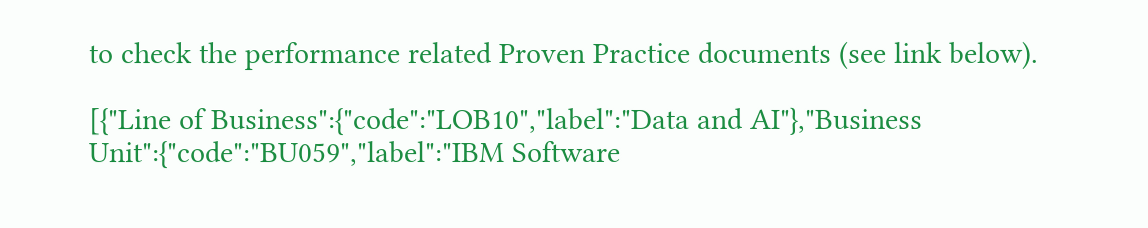to check the performance related Proven Practice documents (see link below).

[{"Line of Business":{"code":"LOB10","label":"Data and AI"},"Business Unit":{"code":"BU059","label":"IBM Software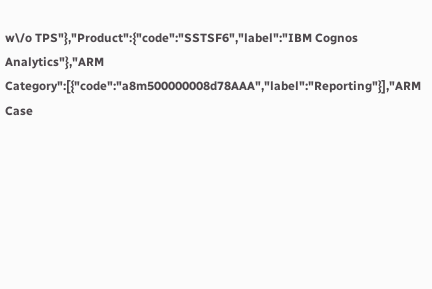w\/o TPS"},"Product":{"code":"SSTSF6","label":"IBM Cognos Analytics"},"ARM Category":[{"code":"a8m500000008d78AAA","label":"Reporting"}],"ARM Case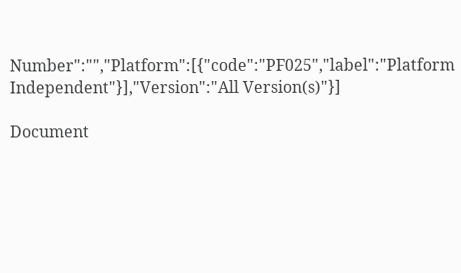Number":"","Platform":[{"code":"PF025","label":"Platform Independent"}],"Version":"All Version(s)"}]

Document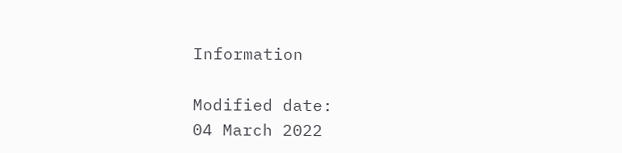Information

Modified date:
04 March 2022